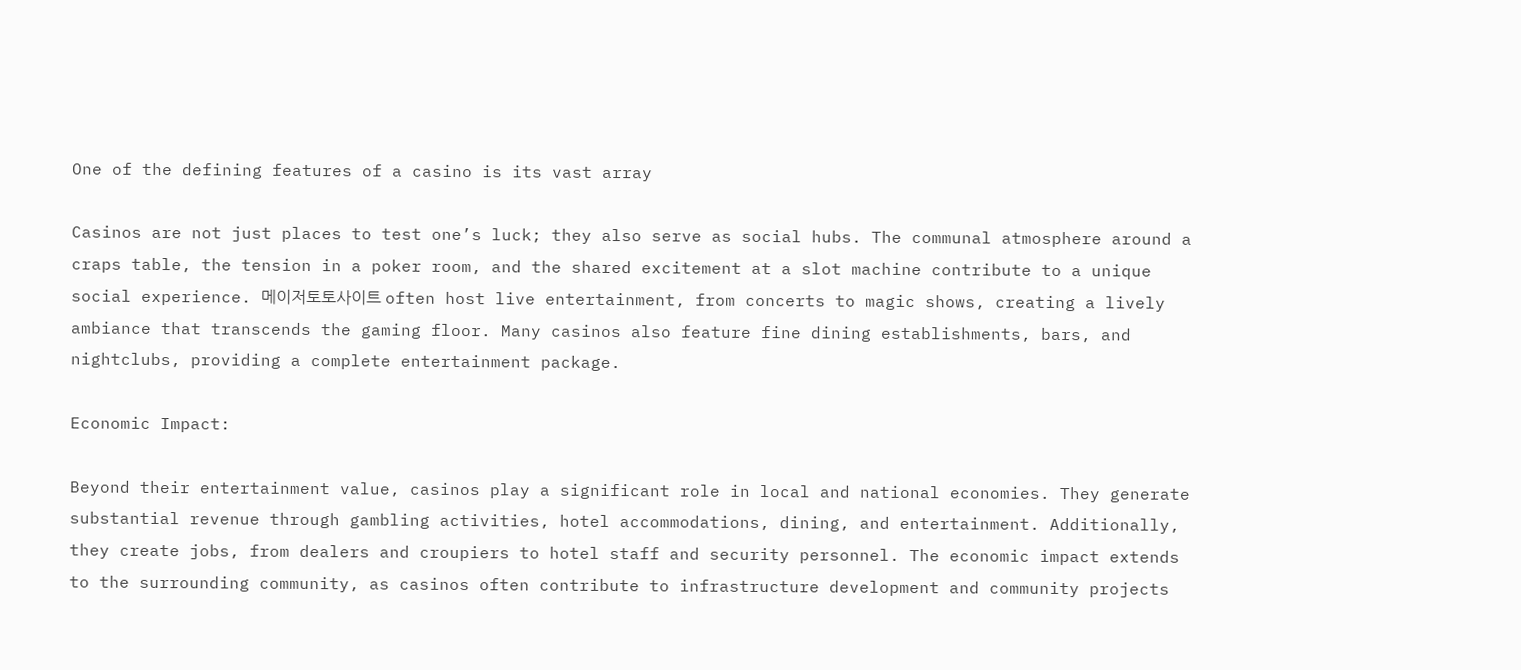One of the defining features of a casino is its vast array

Casinos are not just places to test one’s luck; they also serve as social hubs. The communal atmosphere around a craps table, the tension in a poker room, and the shared excitement at a slot machine contribute to a unique social experience. 메이저토토사이트 often host live entertainment, from concerts to magic shows, creating a lively ambiance that transcends the gaming floor. Many casinos also feature fine dining establishments, bars, and nightclubs, providing a complete entertainment package.

Economic Impact:

Beyond their entertainment value, casinos play a significant role in local and national economies. They generate substantial revenue through gambling activities, hotel accommodations, dining, and entertainment. Additionally, they create jobs, from dealers and croupiers to hotel staff and security personnel. The economic impact extends to the surrounding community, as casinos often contribute to infrastructure development and community projects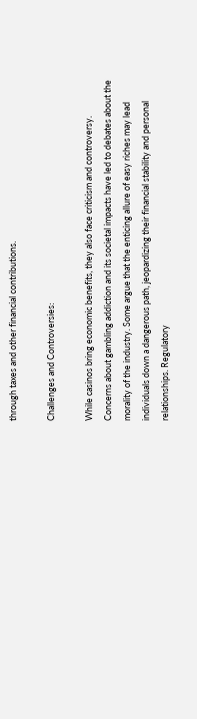through taxes and other financial contributions.

Challenges and Controversies:

While casinos bring economic benefits, they also face criticism and controversy. Concerns about gambling addiction and its societal impacts have led to debates about the morality of the industry. Some argue that the enticing allure of easy riches may lead individuals down a dangerous path, jeopardizing their financial stability and personal relationships. Regulatory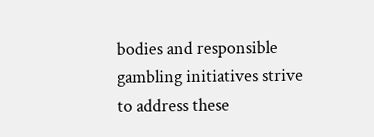bodies and responsible gambling initiatives strive to address these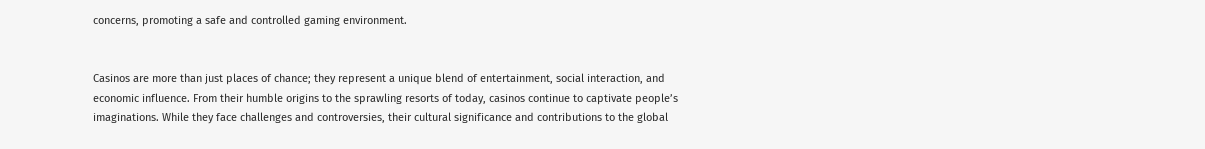concerns, promoting a safe and controlled gaming environment.


Casinos are more than just places of chance; they represent a unique blend of entertainment, social interaction, and economic influence. From their humble origins to the sprawling resorts of today, casinos continue to captivate people’s imaginations. While they face challenges and controversies, their cultural significance and contributions to the global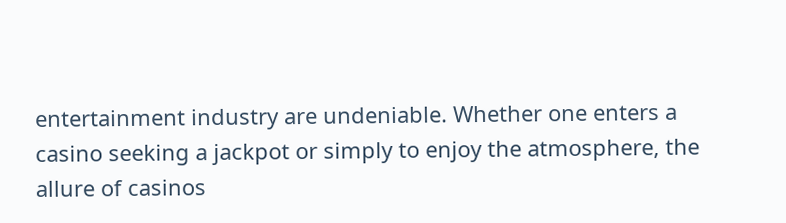entertainment industry are undeniable. Whether one enters a casino seeking a jackpot or simply to enjoy the atmosphere, the allure of casinos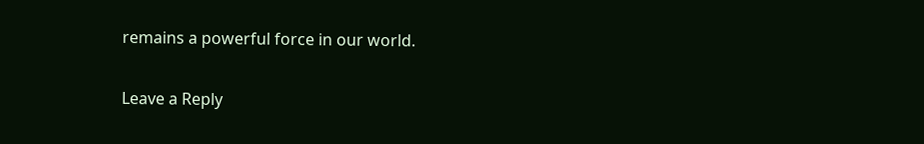remains a powerful force in our world.

Leave a Reply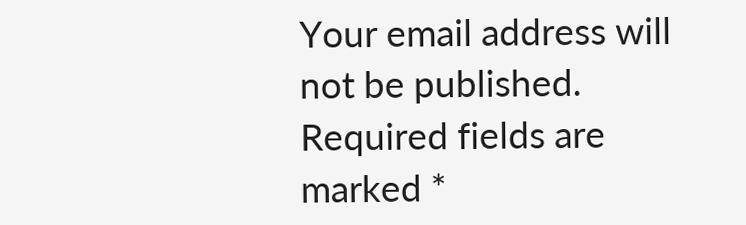Your email address will not be published. Required fields are marked *